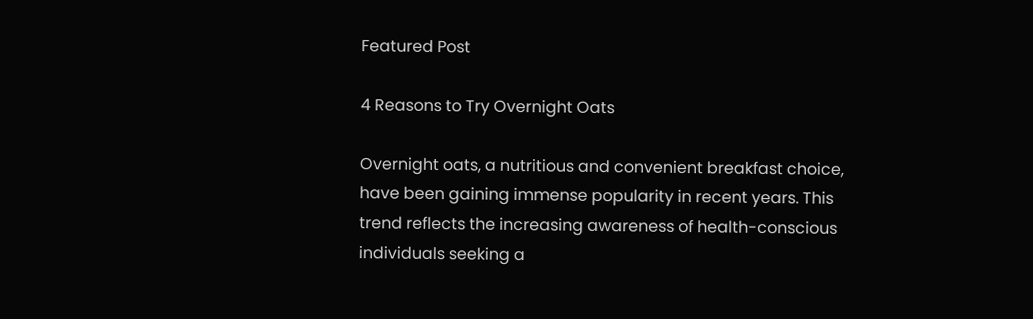Featured Post

4 Reasons to Try Overnight Oats

Overnight oats, a nutritious and convenient breakfast choice, have been gaining immense popularity in recent years. This trend reflects the increasing awareness of health-conscious individuals seeking a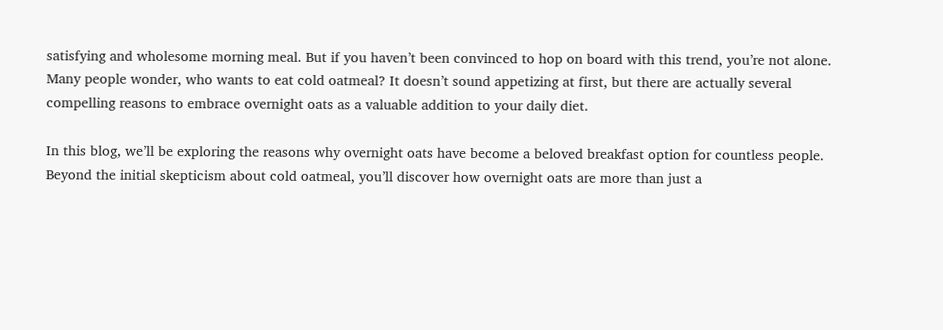satisfying and wholesome morning meal. But if you haven’t been convinced to hop on board with this trend, you’re not alone. Many people wonder, who wants to eat cold oatmeal? It doesn’t sound appetizing at first, but there are actually several compelling reasons to embrace overnight oats as a valuable addition to your daily diet.

In this blog, we’ll be exploring the reasons why overnight oats have become a beloved breakfast option for countless people. Beyond the initial skepticism about cold oatmeal, you’ll discover how overnight oats are more than just a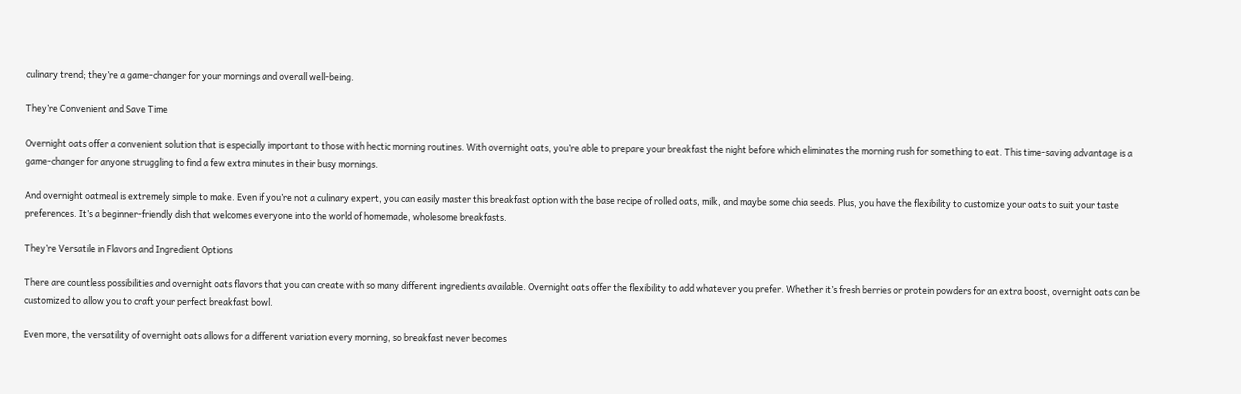culinary trend; they’re a game-changer for your mornings and overall well-being.

They’re Convenient and Save Time

Overnight oats offer a convenient solution that is especially important to those with hectic morning routines. With overnight oats, you’re able to prepare your breakfast the night before which eliminates the morning rush for something to eat. This time-saving advantage is a game-changer for anyone struggling to find a few extra minutes in their busy mornings.

And overnight oatmeal is extremely simple to make. Even if you’re not a culinary expert, you can easily master this breakfast option with the base recipe of rolled oats, milk, and maybe some chia seeds. Plus, you have the flexibility to customize your oats to suit your taste preferences. It’s a beginner-friendly dish that welcomes everyone into the world of homemade, wholesome breakfasts.

They’re Versatile in Flavors and Ingredient Options

There are countless possibilities and overnight oats flavors that you can create with so many different ingredients available. Overnight oats offer the flexibility to add whatever you prefer. Whether it’s fresh berries or protein powders for an extra boost, overnight oats can be customized to allow you to craft your perfect breakfast bowl.

Even more, the versatility of overnight oats allows for a different variation every morning, so breakfast never becomes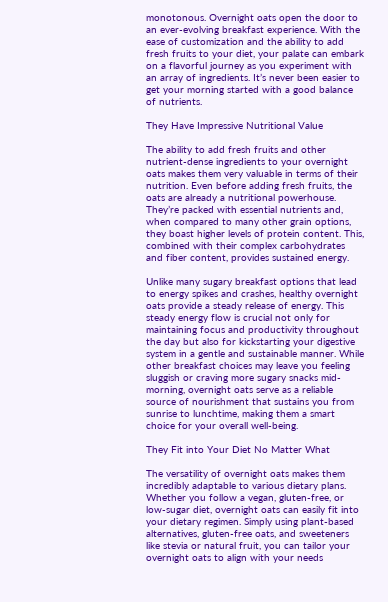monotonous. Overnight oats open the door to an ever-evolving breakfast experience. With the ease of customization and the ability to add fresh fruits to your diet, your palate can embark on a flavorful journey as you experiment with an array of ingredients. It’s never been easier to get your morning started with a good balance of nutrients.

They Have Impressive Nutritional Value

The ability to add fresh fruits and other nutrient-dense ingredients to your overnight oats makes them very valuable in terms of their nutrition. Even before adding fresh fruits, the oats are already a nutritional powerhouse. They’re packed with essential nutrients and, when compared to many other grain options, they boast higher levels of protein content. This, combined with their complex carbohydrates and fiber content, provides sustained energy.

Unlike many sugary breakfast options that lead to energy spikes and crashes, healthy overnight oats provide a steady release of energy. This steady energy flow is crucial not only for maintaining focus and productivity throughout the day but also for kickstarting your digestive system in a gentle and sustainable manner. While other breakfast choices may leave you feeling sluggish or craving more sugary snacks mid-morning, overnight oats serve as a reliable source of nourishment that sustains you from sunrise to lunchtime, making them a smart choice for your overall well-being.

They Fit into Your Diet No Matter What

The versatility of overnight oats makes them incredibly adaptable to various dietary plans. Whether you follow a vegan, gluten-free, or low-sugar diet, overnight oats can easily fit into your dietary regimen. Simply using plant-based alternatives, gluten-free oats, and sweeteners like stevia or natural fruit, you can tailor your overnight oats to align with your needs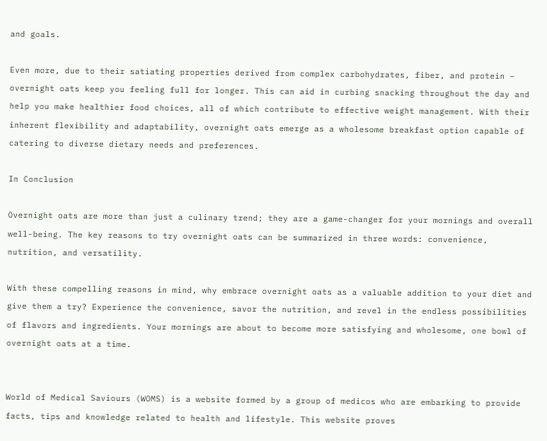and goals.

Even more, due to their satiating properties derived from complex carbohydrates, fiber, and protein – overnight oats keep you feeling full for longer. This can aid in curbing snacking throughout the day and help you make healthier food choices, all of which contribute to effective weight management. With their inherent flexibility and adaptability, overnight oats emerge as a wholesome breakfast option capable of catering to diverse dietary needs and preferences.

In Conclusion

Overnight oats are more than just a culinary trend; they are a game-changer for your mornings and overall well-being. The key reasons to try overnight oats can be summarized in three words: convenience, nutrition, and versatility.

With these compelling reasons in mind, why embrace overnight oats as a valuable addition to your diet and give them a try? Experience the convenience, savor the nutrition, and revel in the endless possibilities of flavors and ingredients. Your mornings are about to become more satisfying and wholesome, one bowl of overnight oats at a time.


World of Medical Saviours (WOMS) is a website formed by a group of medicos who are embarking to provide facts, tips and knowledge related to health and lifestyle. This website proves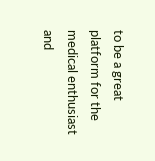to be a great platform for the medical enthusiast and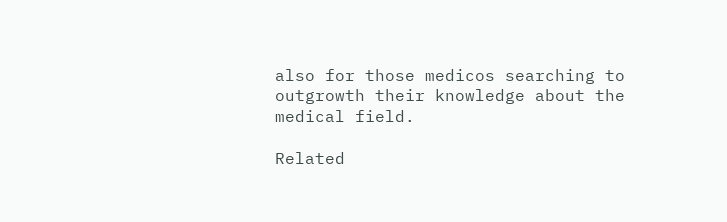also for those medicos searching to outgrowth their knowledge about the medical field.

Related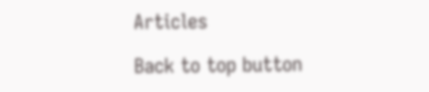Articles

Back to top button